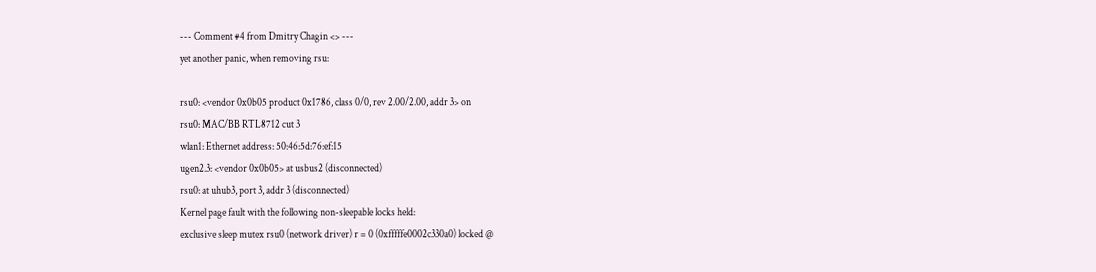--- Comment #4 from Dmitry Chagin <> ---
yet another panic, when removing rsu:

rsu0: <vendor 0x0b05 product 0x1786, class 0/0, rev 2.00/2.00, addr 3> on
rsu0: MAC/BB RTL8712 cut 3
wlan1: Ethernet address: 50:46:5d:76:ef:15
ugen2.3: <vendor 0x0b05> at usbus2 (disconnected)
rsu0: at uhub3, port 3, addr 3 (disconnected)
Kernel page fault with the following non-sleepable locks held:
exclusive sleep mutex rsu0 (network driver) r = 0 (0xfffffe0002c330a0) locked @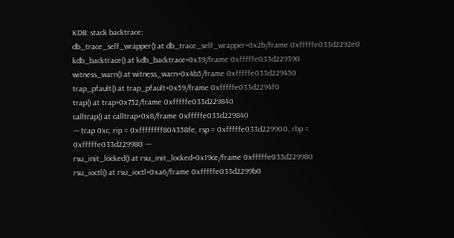KDB: stack backtrace:
db_trace_self_wrapper() at db_trace_self_wrapper+0x2b/frame 0xfffffe033d2292e0
kdb_backtrace() at kdb_backtrace+0x39/frame 0xfffffe033d229390
witness_warn() at witness_warn+0x4b5/frame 0xfffffe033d229450
trap_pfault() at trap_pfault+0x59/frame 0xfffffe033d2294f0
trap() at trap+0x752/frame 0xfffffe033d229840
calltrap() at calltrap+0x8/frame 0xfffffe033d229840
--- trap 0xc, rip = 0xffffffff804358fe, rsp = 0xfffffe033d229900, rbp =
0xfffffe033d229980 ---
rsu_init_locked() at rsu_init_locked+0x19ce/frame 0xfffffe033d229980
rsu_ioctl() at rsu_ioctl+0xa6/frame 0xfffffe033d2299b0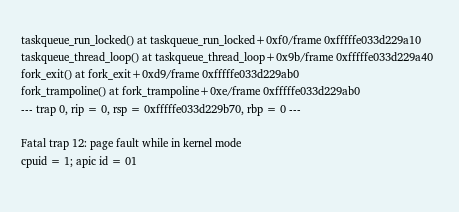taskqueue_run_locked() at taskqueue_run_locked+0xf0/frame 0xfffffe033d229a10
taskqueue_thread_loop() at taskqueue_thread_loop+0x9b/frame 0xfffffe033d229a40
fork_exit() at fork_exit+0xd9/frame 0xfffffe033d229ab0
fork_trampoline() at fork_trampoline+0xe/frame 0xfffffe033d229ab0
--- trap 0, rip = 0, rsp = 0xfffffe033d229b70, rbp = 0 ---

Fatal trap 12: page fault while in kernel mode
cpuid = 1; apic id = 01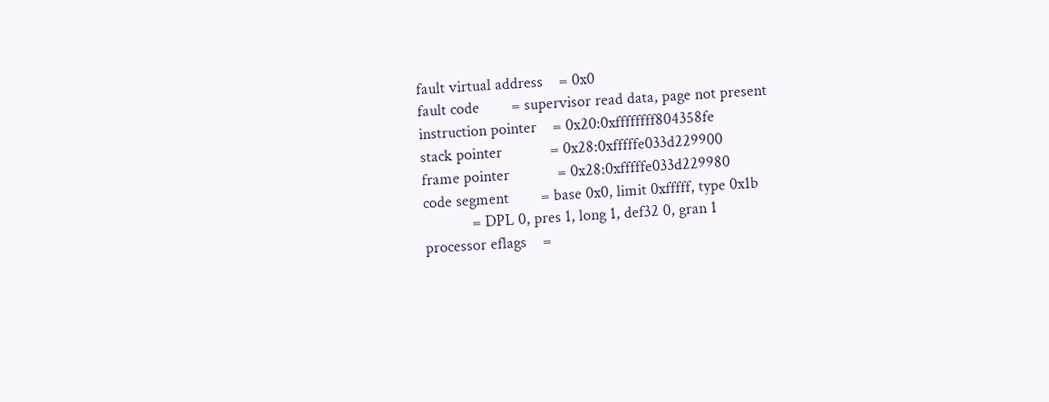fault virtual address    = 0x0
fault code        = supervisor read data, page not present
instruction pointer    = 0x20:0xffffffff804358fe
stack pointer            = 0x28:0xfffffe033d229900
frame pointer            = 0x28:0xfffffe033d229980
code segment        = base 0x0, limit 0xfffff, type 0x1b
            = DPL 0, pres 1, long 1, def32 0, gran 1
processor eflags    =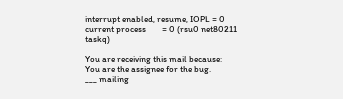interrupt enabled, resume, IOPL = 0
current process        = 0 (rsu0 net80211 taskq)

You are receiving this mail because:
You are the assignee for the bug.
___ mailing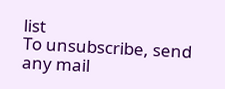list
To unsubscribe, send any mail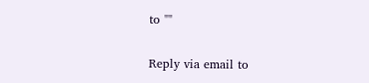to ""

Reply via email to